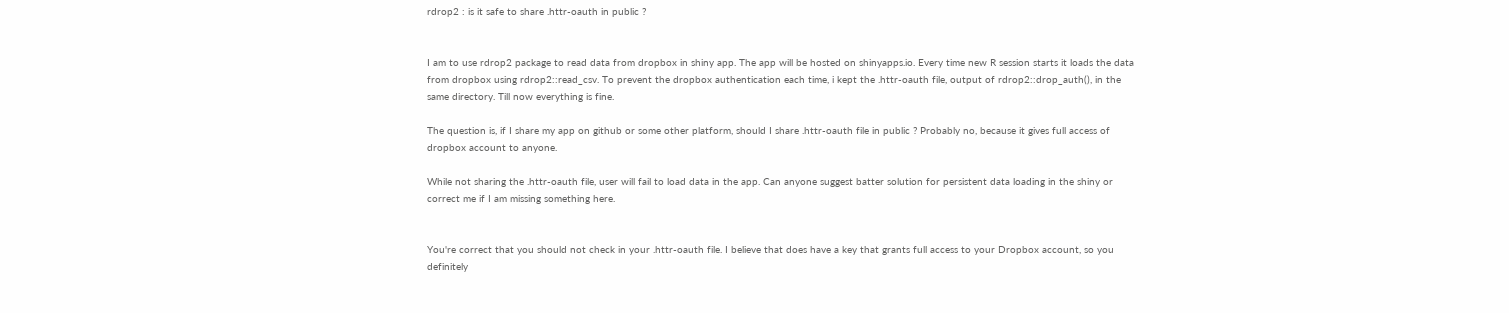rdrop2 : is it safe to share .httr-oauth in public ?


I am to use rdrop2 package to read data from dropbox in shiny app. The app will be hosted on shinyapps.io. Every time new R session starts it loads the data from dropbox using rdrop2::read_csv. To prevent the dropbox authentication each time, i kept the .httr-oauth file, output of rdrop2::drop_auth(), in the same directory. Till now everything is fine.

The question is, if I share my app on github or some other platform, should I share .httr-oauth file in public ? Probably no, because it gives full access of dropbox account to anyone.

While not sharing the .httr-oauth file, user will fail to load data in the app. Can anyone suggest batter solution for persistent data loading in the shiny or correct me if I am missing something here.


You're correct that you should not check in your .httr-oauth file. I believe that does have a key that grants full access to your Dropbox account, so you definitely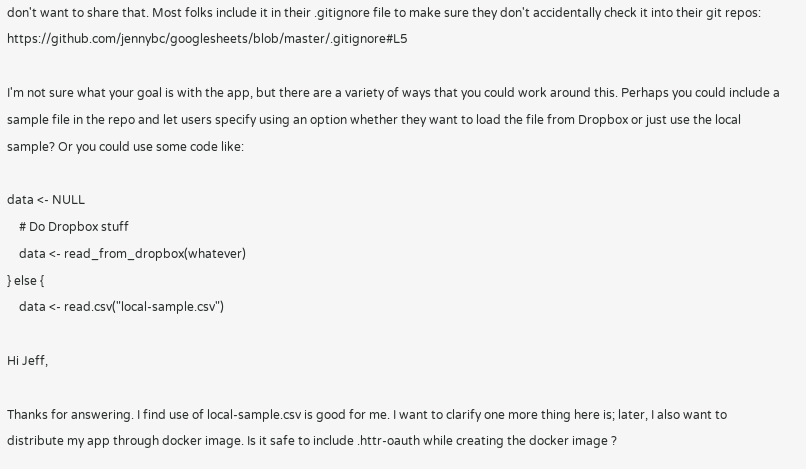don't want to share that. Most folks include it in their .gitignore file to make sure they don't accidentally check it into their git repos: https://github.com/jennybc/googlesheets/blob/master/.gitignore#L5

I'm not sure what your goal is with the app, but there are a variety of ways that you could work around this. Perhaps you could include a sample file in the repo and let users specify using an option whether they want to load the file from Dropbox or just use the local sample? Or you could use some code like:

data <- NULL
    # Do Dropbox stuff
    data <- read_from_dropbox(whatever)
} else {
    data <- read.csv("local-sample.csv")

Hi Jeff,

Thanks for answering. I find use of local-sample.csv is good for me. I want to clarify one more thing here is; later, I also want to distribute my app through docker image. Is it safe to include .httr-oauth while creating the docker image ?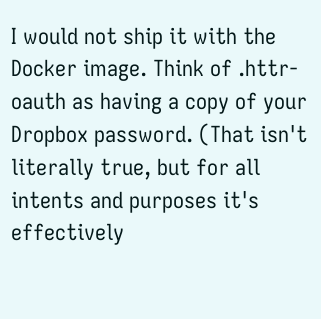I would not ship it with the Docker image. Think of .httr-oauth as having a copy of your Dropbox password. (That isn't literally true, but for all intents and purposes it's effectively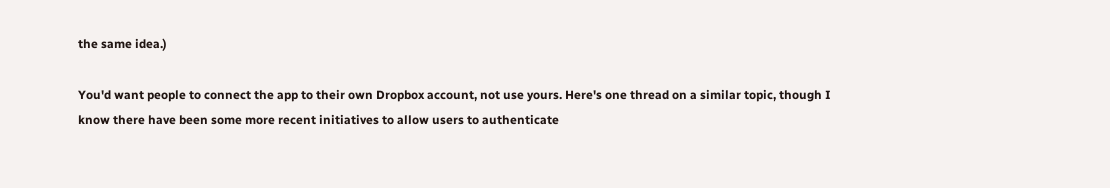the same idea.)

You'd want people to connect the app to their own Dropbox account, not use yours. Here's one thread on a similar topic, though I know there have been some more recent initiatives to allow users to authenticate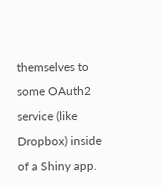themselves to some OAuth2 service (like Dropbox) inside of a Shiny app.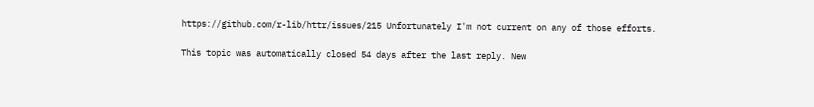https://github.com/r-lib/httr/issues/215 Unfortunately I'm not current on any of those efforts.

This topic was automatically closed 54 days after the last reply. New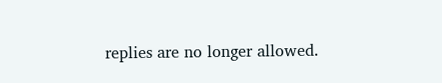replies are no longer allowed.